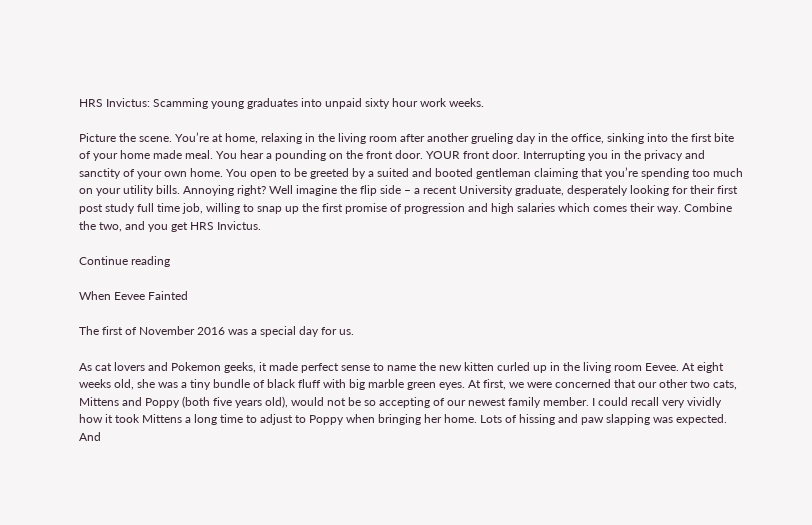HRS Invictus: Scamming young graduates into unpaid sixty hour work weeks.

Picture the scene. You’re at home, relaxing in the living room after another grueling day in the office, sinking into the first bite of your home made meal. You hear a pounding on the front door. YOUR front door. Interrupting you in the privacy and sanctity of your own home. You open to be greeted by a suited and booted gentleman claiming that you’re spending too much on your utility bills. Annoying right? Well imagine the flip side – a recent University graduate, desperately looking for their first post study full time job, willing to snap up the first promise of progression and high salaries which comes their way. Combine the two, and you get HRS Invictus.

Continue reading

When Eevee Fainted

The first of November 2016 was a special day for us.

As cat lovers and Pokemon geeks, it made perfect sense to name the new kitten curled up in the living room Eevee. At eight weeks old, she was a tiny bundle of black fluff with big marble green eyes. At first, we were concerned that our other two cats, Mittens and Poppy (both five years old), would not be so accepting of our newest family member. I could recall very vividly how it took Mittens a long time to adjust to Poppy when bringing her home. Lots of hissing and paw slapping was expected. And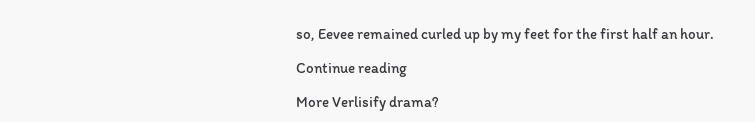so, Eevee remained curled up by my feet for the first half an hour.

Continue reading

More Verlisify drama?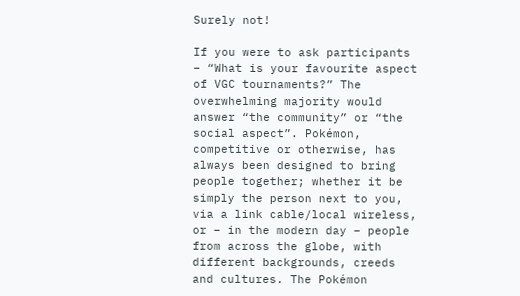Surely not!

If you were to ask participants – “What is your favourite aspect of VGC tournaments?” The overwhelming majority would answer “the community” or “the social aspect”. Pokémon, competitive or otherwise, has always been designed to bring people together; whether it be simply the person next to you, via a link cable/local wireless, or – in the modern day – people from across the globe, with different backgrounds, creeds and cultures. The Pokémon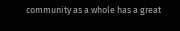community as a whole has a great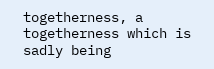togetherness, a togetherness which is sadly being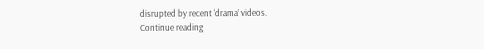disrupted by recent ‘drama’ videos.
Continue reading